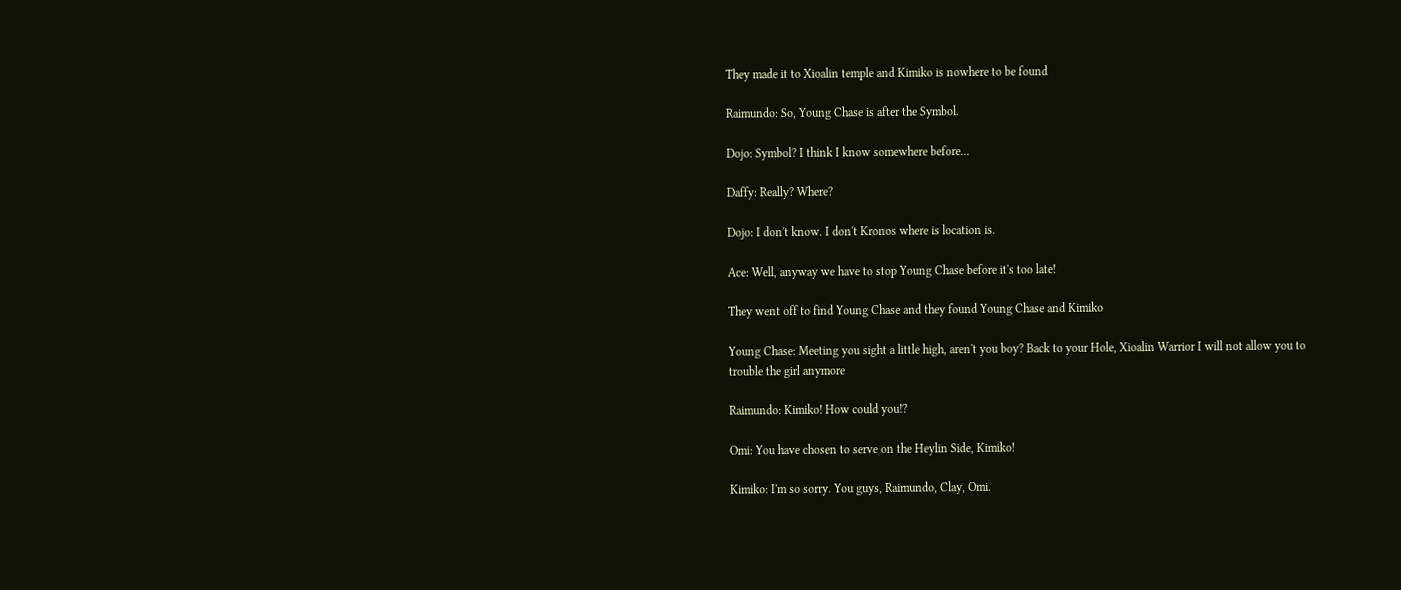They made it to Xioalin temple and Kimiko is nowhere to be found

Raimundo: So, Young Chase is after the Symbol.

Dojo: Symbol? I think I know somewhere before...

Daffy: Really? Where?

Dojo: I don't know. I don't Kronos where is location is.

Ace: Well, anyway we have to stop Young Chase before it's too late!

They went off to find Young Chase and they found Young Chase and Kimiko

Young Chase: Meeting you sight a little high, aren't you boy? Back to your Hole, Xioalin Warrior I will not allow you to trouble the girl anymore

Raimundo: Kimiko! How could you!?

Omi: You have chosen to serve on the Heylin Side, Kimiko!

Kimiko: I'm so sorry. You guys, Raimundo, Clay, Omi.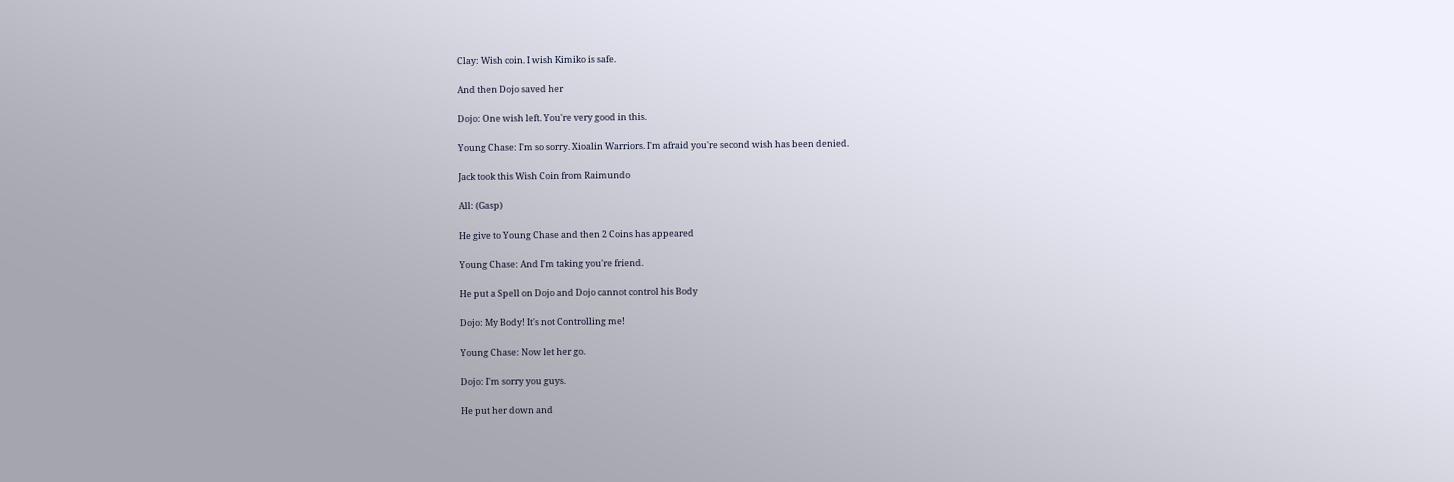Clay: Wish coin. I wish Kimiko is safe.

And then Dojo saved her

Dojo: One wish left. You're very good in this.

Young Chase: I'm so sorry. Xioalin Warriors. I'm afraid you're second wish has been denied.

Jack took this Wish Coin from Raimundo

All: (Gasp)

He give to Young Chase and then 2 Coins has appeared

Young Chase: And I'm taking you're friend.

He put a Spell on Dojo and Dojo cannot control his Body

Dojo: My Body! It's not Controlling me!

Young Chase: Now let her go.

Dojo: I'm sorry you guys.

He put her down and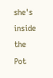she's inside the Pot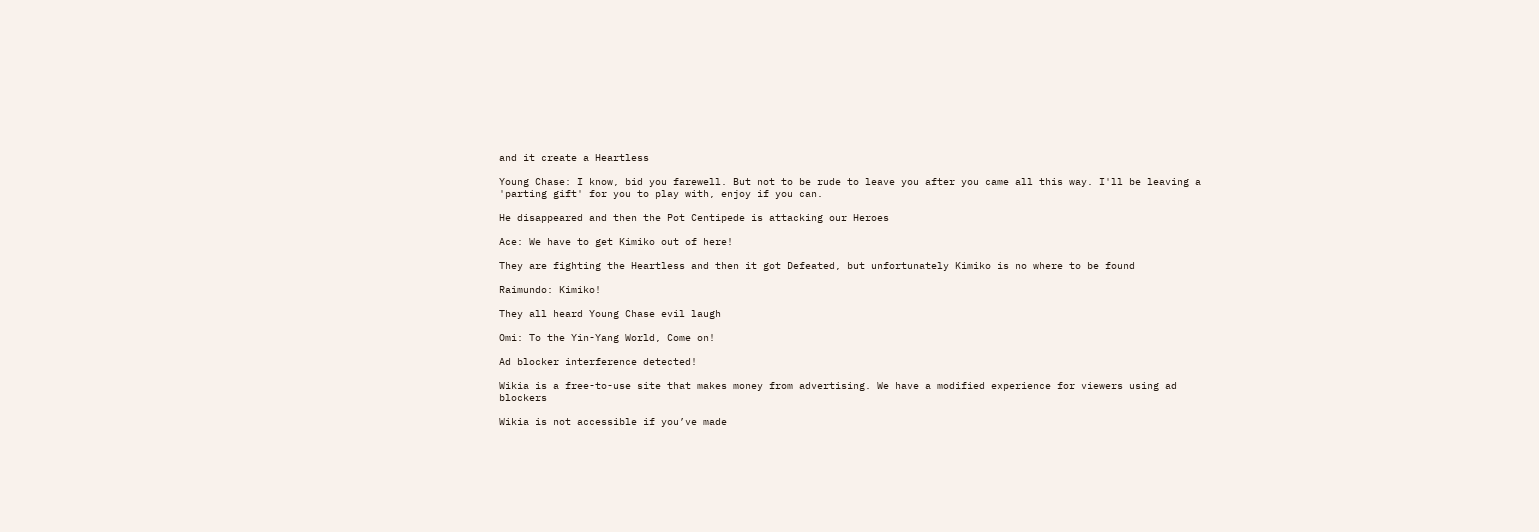and it create a Heartless

Young Chase: I know, bid you farewell. But not to be rude to leave you after you came all this way. I'll be leaving a 'parting gift' for you to play with, enjoy if you can.

He disappeared and then the Pot Centipede is attacking our Heroes

Ace: We have to get Kimiko out of here!

They are fighting the Heartless and then it got Defeated, but unfortunately Kimiko is no where to be found

Raimundo: Kimiko!

They all heard Young Chase evil laugh

Omi: To the Yin-Yang World, Come on!

Ad blocker interference detected!

Wikia is a free-to-use site that makes money from advertising. We have a modified experience for viewers using ad blockers

Wikia is not accessible if you’ve made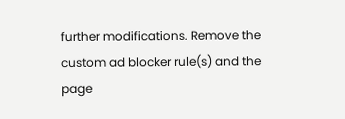further modifications. Remove the custom ad blocker rule(s) and the page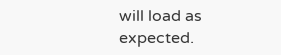will load as expected.